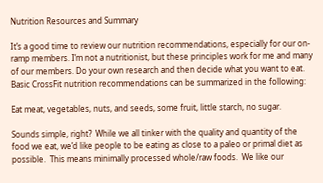Nutrition Resources and Summary

It’s a good time to review our nutrition recommendations, especially for our on-ramp members. I’m not a nutritionist, but these principles work for me and many of our members. Do your own research and then decide what you want to eat.  Basic CrossFit nutrition recommendations can be summarized in the following:

Eat meat, vegetables, nuts, and seeds, some fruit, little starch, no sugar.

Sounds simple, right?  While we all tinker with the quality and quantity of the food we eat, we’d like people to be eating as close to a paleo or primal diet as possible.  This means minimally processed whole/raw foods.  We like our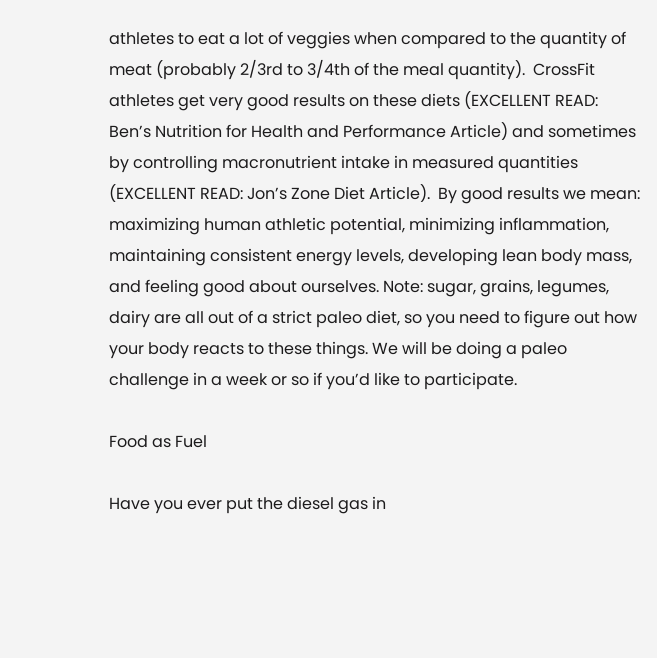athletes to eat a lot of veggies when compared to the quantity of meat (probably 2/3rd to 3/4th of the meal quantity).  CrossFit athletes get very good results on these diets (EXCELLENT READ: Ben’s Nutrition for Health and Performance Article) and sometimes by controlling macronutrient intake in measured quantities (EXCELLENT READ: Jon’s Zone Diet Article).  By good results we mean: maximizing human athletic potential, minimizing inflammation, maintaining consistent energy levels, developing lean body mass, and feeling good about ourselves. Note: sugar, grains, legumes, dairy are all out of a strict paleo diet, so you need to figure out how your body reacts to these things. We will be doing a paleo challenge in a week or so if you’d like to participate.

Food as Fuel

Have you ever put the diesel gas in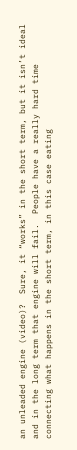an unleaded engine (video)?  Sure, it “works” in the short term, but it isn’t ideal and in the long term that engine will fail.  People have a really hard time connecting what happens in the short term, in this case eating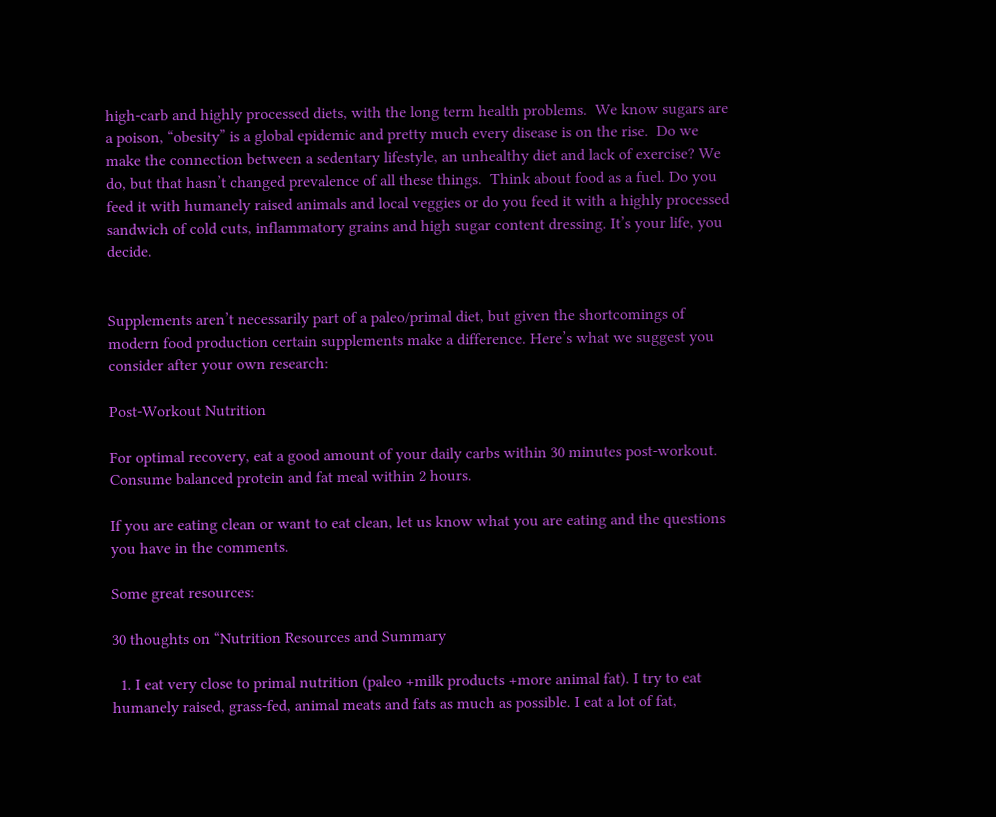high-carb and highly processed diets, with the long term health problems.  We know sugars are a poison, “obesity” is a global epidemic and pretty much every disease is on the rise.  Do we make the connection between a sedentary lifestyle, an unhealthy diet and lack of exercise? We do, but that hasn’t changed prevalence of all these things.  Think about food as a fuel. Do you feed it with humanely raised animals and local veggies or do you feed it with a highly processed sandwich of cold cuts, inflammatory grains and high sugar content dressing. It’s your life, you decide.


Supplements aren’t necessarily part of a paleo/primal diet, but given the shortcomings of modern food production certain supplements make a difference. Here’s what we suggest you consider after your own research:

Post-Workout Nutrition

For optimal recovery, eat a good amount of your daily carbs within 30 minutes post-workout.  Consume balanced protein and fat meal within 2 hours.

If you are eating clean or want to eat clean, let us know what you are eating and the questions you have in the comments.

Some great resources:

30 thoughts on “Nutrition Resources and Summary

  1. I eat very close to primal nutrition (paleo +milk products +more animal fat). I try to eat humanely raised, grass-fed, animal meats and fats as much as possible. I eat a lot of fat,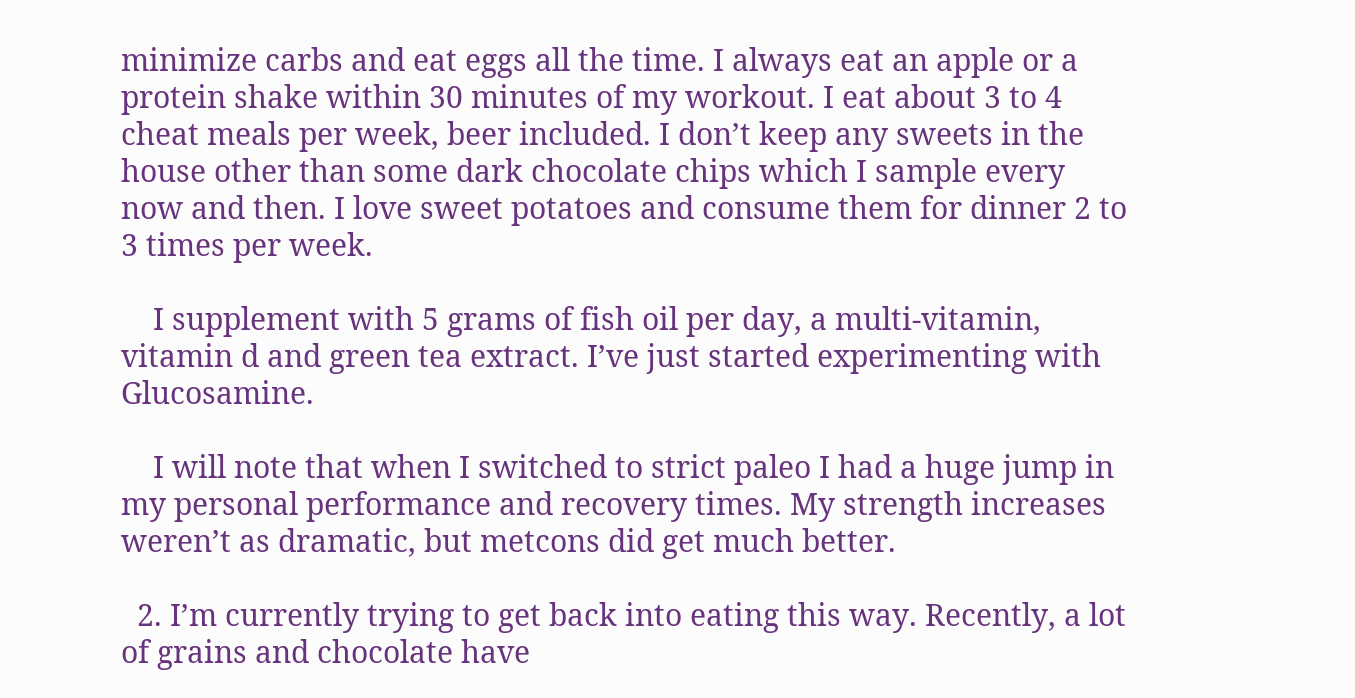minimize carbs and eat eggs all the time. I always eat an apple or a protein shake within 30 minutes of my workout. I eat about 3 to 4 cheat meals per week, beer included. I don’t keep any sweets in the house other than some dark chocolate chips which I sample every now and then. I love sweet potatoes and consume them for dinner 2 to 3 times per week.

    I supplement with 5 grams of fish oil per day, a multi-vitamin, vitamin d and green tea extract. I’ve just started experimenting with Glucosamine.

    I will note that when I switched to strict paleo I had a huge jump in my personal performance and recovery times. My strength increases weren’t as dramatic, but metcons did get much better.

  2. I’m currently trying to get back into eating this way. Recently, a lot of grains and chocolate have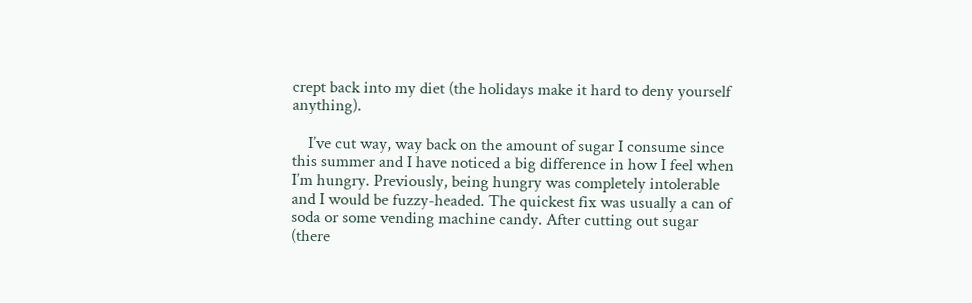crept back into my diet (the holidays make it hard to deny yourself anything).

    I’ve cut way, way back on the amount of sugar I consume since this summer and I have noticed a big difference in how I feel when I’m hungry. Previously, being hungry was completely intolerable and I would be fuzzy-headed. The quickest fix was usually a can of soda or some vending machine candy. After cutting out sugar (there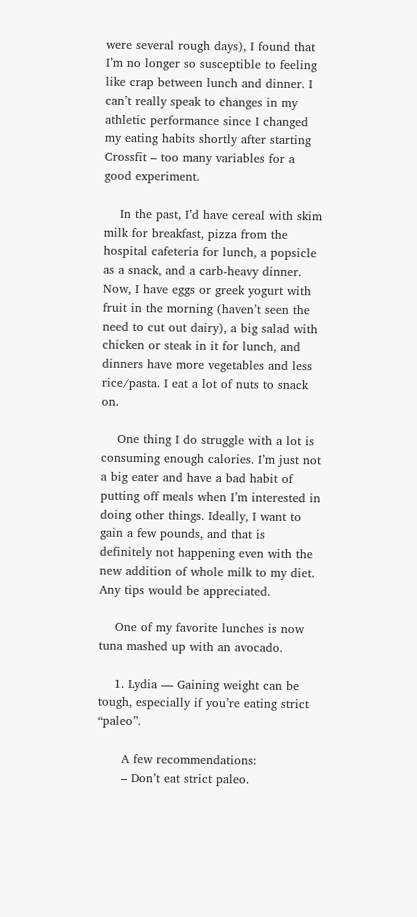were several rough days), I found that I’m no longer so susceptible to feeling like crap between lunch and dinner. I can’t really speak to changes in my athletic performance since I changed my eating habits shortly after starting Crossfit – too many variables for a good experiment.

    In the past, I’d have cereal with skim milk for breakfast, pizza from the hospital cafeteria for lunch, a popsicle as a snack, and a carb-heavy dinner. Now, I have eggs or greek yogurt with fruit in the morning (haven’t seen the need to cut out dairy), a big salad with chicken or steak in it for lunch, and dinners have more vegetables and less rice/pasta. I eat a lot of nuts to snack on.

    One thing I do struggle with a lot is consuming enough calories. I’m just not a big eater and have a bad habit of putting off meals when I’m interested in doing other things. Ideally, I want to gain a few pounds, and that is definitely not happening even with the new addition of whole milk to my diet. Any tips would be appreciated.

    One of my favorite lunches is now tuna mashed up with an avocado.

    1. Lydia — Gaining weight can be tough, especially if you’re eating strict “paleo”.

      A few recommendations:
      – Don’t eat strict paleo.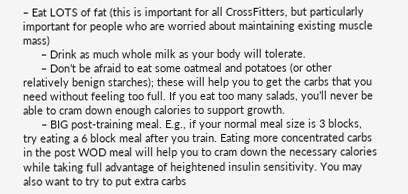– Eat LOTS of fat (this is important for all CrossFitters, but particularly important for people who are worried about maintaining existing muscle mass)
      – Drink as much whole milk as your body will tolerate.
      – Don’t be afraid to eat some oatmeal and potatoes (or other relatively benign starches); these will help you to get the carbs that you need without feeling too full. If you eat too many salads, you’ll never be able to cram down enough calories to support growth.
      – BIG post-training meal. E.g., if your normal meal size is 3 blocks, try eating a 6 block meal after you train. Eating more concentrated carbs in the post WOD meal will help you to cram down the necessary calories while taking full advantage of heightened insulin sensitivity. You may also want to try to put extra carbs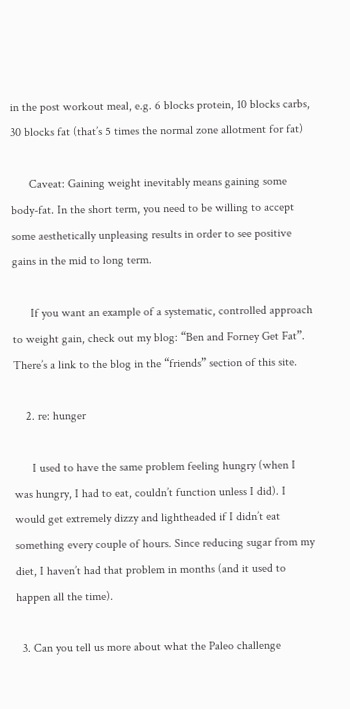in the post workout meal, e.g. 6 blocks protein, 10 blocks carbs, 30 blocks fat (that’s 5 times the normal zone allotment for fat)

      Caveat: Gaining weight inevitably means gaining some body-fat. In the short term, you need to be willing to accept some aesthetically unpleasing results in order to see positive gains in the mid to long term.

      If you want an example of a systematic, controlled approach to weight gain, check out my blog: “Ben and Forney Get Fat”. There’s a link to the blog in the “friends” section of this site.

    2. re: hunger

      I used to have the same problem feeling hungry (when I was hungry, I had to eat, couldn’t function unless I did). I would get extremely dizzy and lightheaded if I didn’t eat something every couple of hours. Since reducing sugar from my diet, I haven’t had that problem in months (and it used to happen all the time).

  3. Can you tell us more about what the Paleo challenge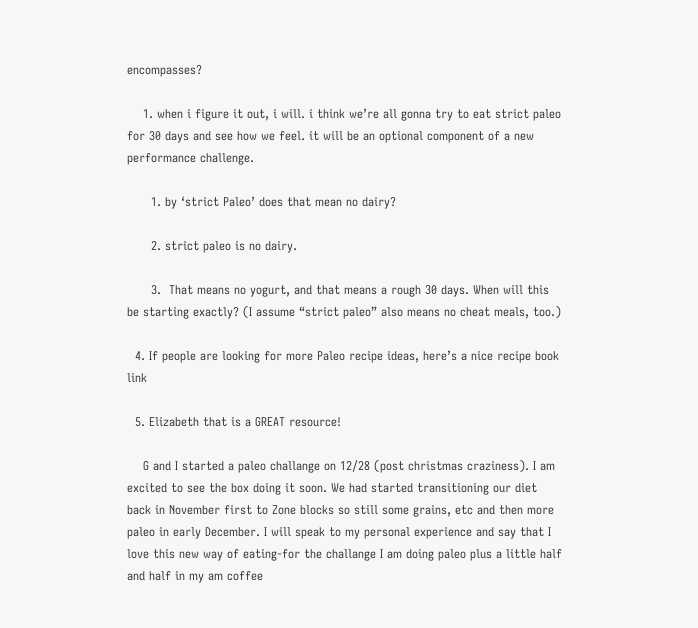encompasses?

    1. when i figure it out, i will. i think we’re all gonna try to eat strict paleo for 30 days and see how we feel. it will be an optional component of a new performance challenge.

      1. by ‘strict Paleo’ does that mean no dairy?

      2. strict paleo is no dairy.

      3.  That means no yogurt, and that means a rough 30 days. When will this be starting exactly? (I assume “strict paleo” also means no cheat meals, too.)

  4. If people are looking for more Paleo recipe ideas, here’s a nice recipe book link

  5. Elizabeth that is a GREAT resource!

    G and I started a paleo challange on 12/28 (post christmas craziness). I am excited to see the box doing it soon. We had started transitioning our diet back in November first to Zone blocks so still some grains, etc and then more paleo in early December. I will speak to my personal experience and say that I love this new way of eating-for the challange I am doing paleo plus a little half and half in my am coffee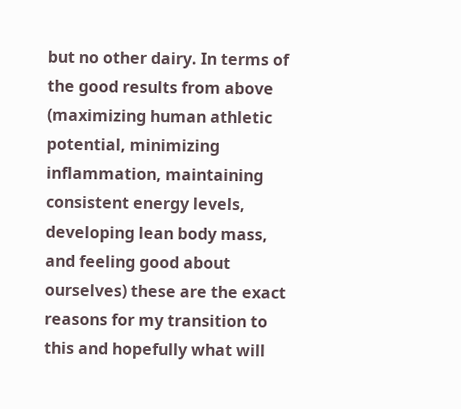but no other dairy. In terms of the good results from above (maximizing human athletic potential, minimizing inflammation, maintaining consistent energy levels, developing lean body mass, and feeling good about ourselves) these are the exact reasons for my transition to this and hopefully what will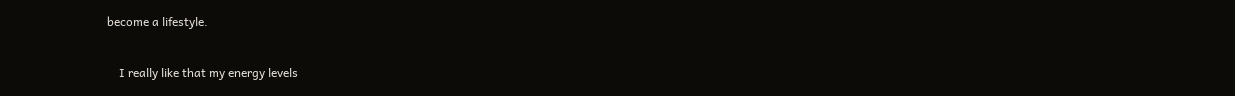become a lifestyle.

    I really like that my energy levels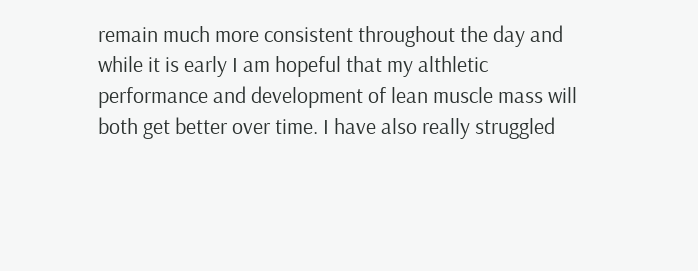remain much more consistent throughout the day and while it is early I am hopeful that my althletic performance and development of lean muscle mass will both get better over time. I have also really struggled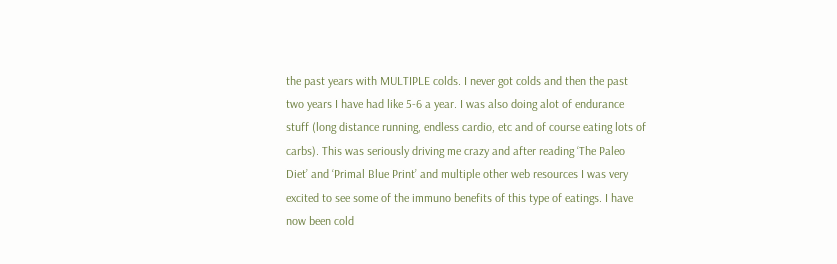the past years with MULTIPLE colds. I never got colds and then the past two years I have had like 5-6 a year. I was also doing alot of endurance stuff (long distance running, endless cardio, etc and of course eating lots of carbs). This was seriously driving me crazy and after reading ‘The Paleo Diet’ and ‘Primal Blue Print’ and multiple other web resources I was very excited to see some of the immuno benefits of this type of eatings. I have now been cold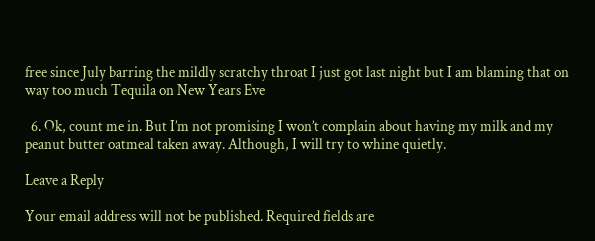free since July barring the mildly scratchy throat I just got last night but I am blaming that on way too much Tequila on New Years Eve

  6. Ok, count me in. But I’m not promising I won’t complain about having my milk and my peanut butter oatmeal taken away. Although, I will try to whine quietly.

Leave a Reply

Your email address will not be published. Required fields are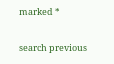marked *

search previous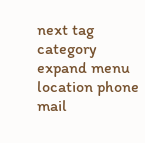next tag category expand menu location phone mail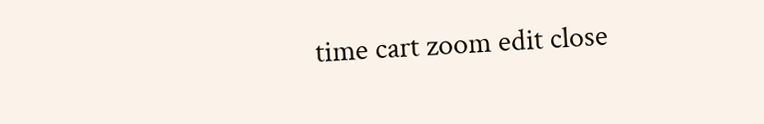time cart zoom edit close